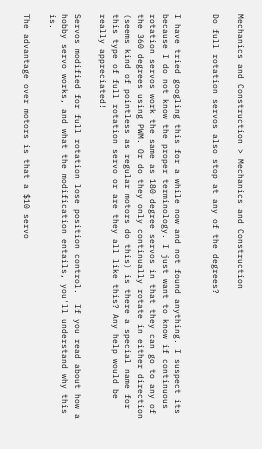Mechanics and Construction > Mechanics and Construction

Do full rotation servos also stop at any of the degrees?


I have tried googling this for a while now and not found anything. I suspect its because I do not know the proper terminology. I just want to know if continuous rotation servos work the same as 180 degree servos in that they can go to any of the 360 degrees using PWM. Or do they only continually rotate in either direction (seems kind of pointless as regular motors do this) is there a special name for this type of full rotation servo or are they all like this? Any help would be really appreciated!

Servos modified for full rotation lose position control.  If you read about how a hobby servo works, and what the modification entails, you'll understand why this is.

The advantage over motors is that a $10 servo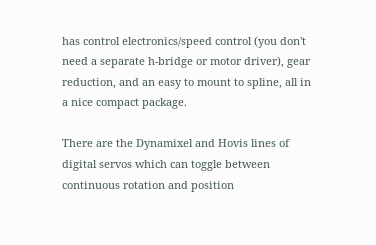has control electronics/speed control (you don't need a separate h-bridge or motor driver), gear reduction, and an easy to mount to spline, all in a nice compact package.

There are the Dynamixel and Hovis lines of digital servos which can toggle between continuous rotation and position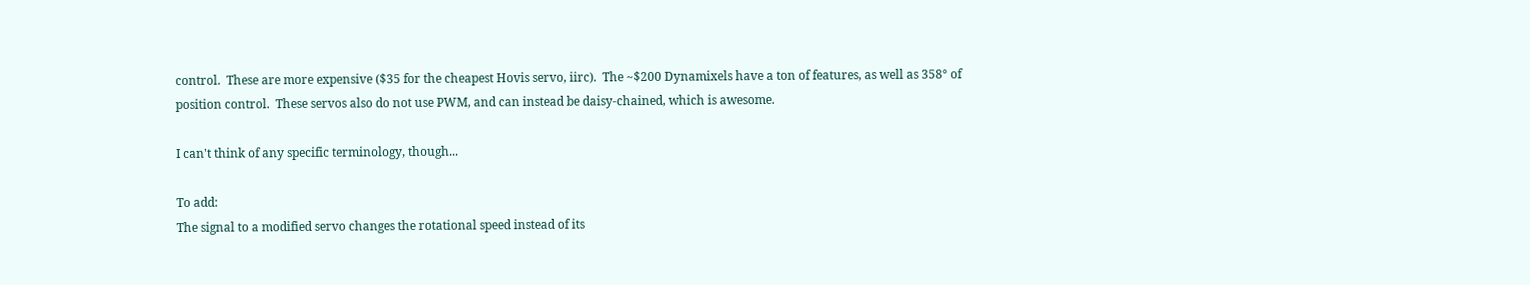control.  These are more expensive ($35 for the cheapest Hovis servo, iirc).  The ~$200 Dynamixels have a ton of features, as well as 358° of position control.  These servos also do not use PWM, and can instead be daisy-chained, which is awesome.

I can't think of any specific terminology, though...

To add:
The signal to a modified servo changes the rotational speed instead of its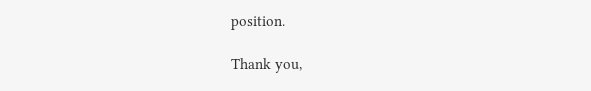position.

Thank you,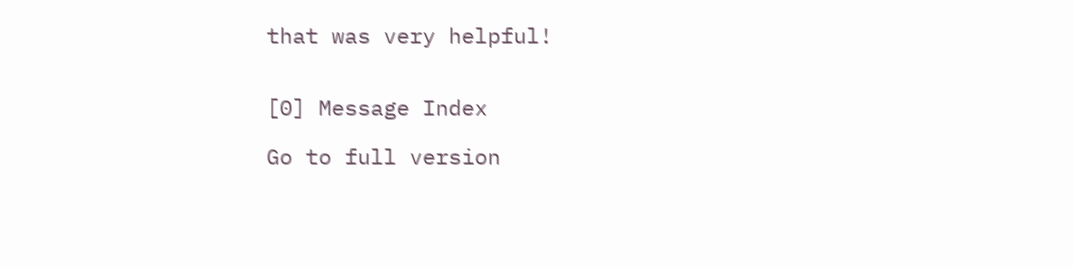that was very helpful!


[0] Message Index

Go to full version